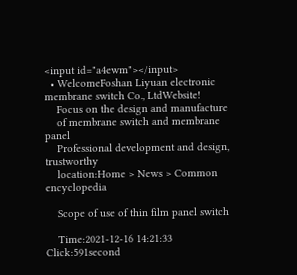<input id="a4ewm"></input>
  • WelcomeFoshan Liyuan electronic membrane switch Co., LtdWebsite!
    Focus on the design and manufacture
    of membrane switch and membrane panel
    Professional development and design, trustworthy
    location:Home > News > Common encyclopedia

    Scope of use of thin film panel switch

    Time:2021-12-16 14:21:33 Click:591second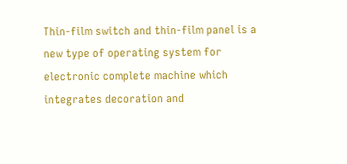Thin-film switch and thin-film panel is a new type of operating system for electronic complete machine which integrates decoration and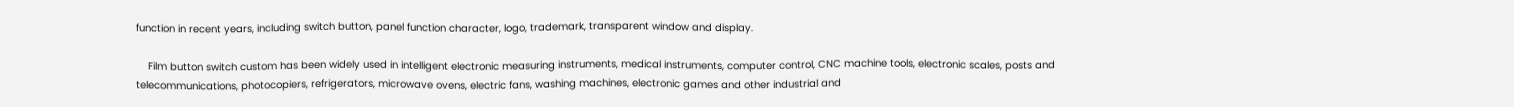function in recent years, including switch button, panel function character, logo, trademark, transparent window and display.

    Film button switch custom has been widely used in intelligent electronic measuring instruments, medical instruments, computer control, CNC machine tools, electronic scales, posts and telecommunications, photocopiers, refrigerators, microwave ovens, electric fans, washing machines, electronic games and other industrial and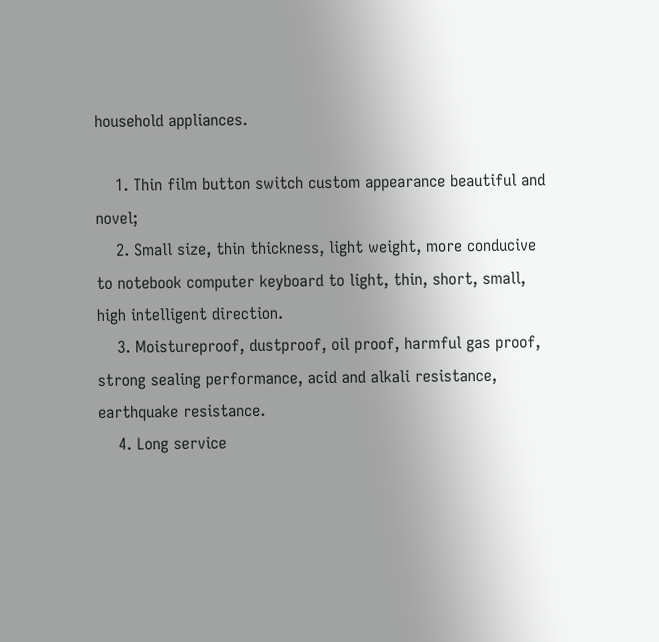household appliances.

    1. Thin film button switch custom appearance beautiful and novel;
    2. Small size, thin thickness, light weight, more conducive to notebook computer keyboard to light, thin, short, small, high intelligent direction.
    3. Moistureproof, dustproof, oil proof, harmful gas proof, strong sealing performance, acid and alkali resistance, earthquake resistance.
    4. Long service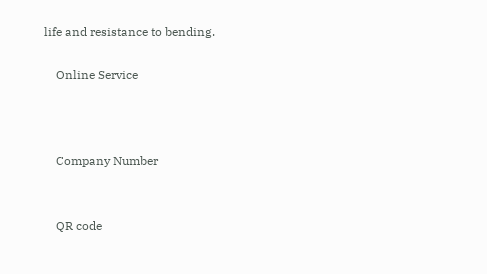life and resistance to bending.

    Online Service



    Company Number


    QR code